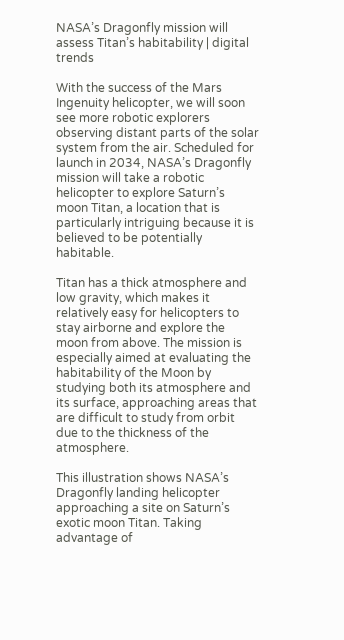NASA’s Dragonfly mission will assess Titan’s habitability | digital trends

With the success of the Mars Ingenuity helicopter, we will soon see more robotic explorers observing distant parts of the solar system from the air. Scheduled for launch in 2034, NASA’s Dragonfly mission will take a robotic helicopter to explore Saturn’s moon Titan, a location that is particularly intriguing because it is believed to be potentially habitable.

Titan has a thick atmosphere and low gravity, which makes it relatively easy for helicopters to stay airborne and explore the moon from above. The mission is especially aimed at evaluating the habitability of the Moon by studying both its atmosphere and its surface, approaching areas that are difficult to study from orbit due to the thickness of the atmosphere.

This illustration shows NASA’s Dragonfly landing helicopter approaching a site on Saturn’s exotic moon Titan. Taking advantage of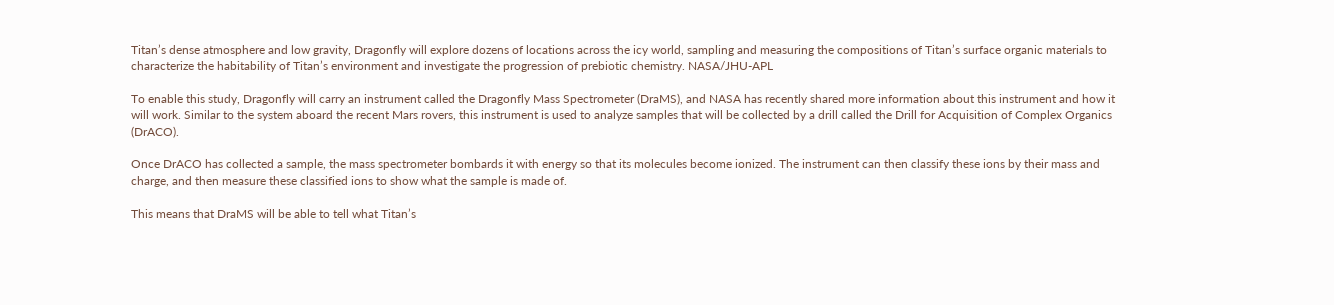Titan’s dense atmosphere and low gravity, Dragonfly will explore dozens of locations across the icy world, sampling and measuring the compositions of Titan’s surface organic materials to characterize the habitability of Titan’s environment and investigate the progression of prebiotic chemistry. NASA/JHU-APL

To enable this study, Dragonfly will carry an instrument called the Dragonfly Mass Spectrometer (DraMS), and NASA has recently shared more information about this instrument and how it will work. Similar to the system aboard the recent Mars rovers, this instrument is used to analyze samples that will be collected by a drill called the Drill for Acquisition of Complex Organics (DrACO).

Once DrACO has collected a sample, the mass spectrometer bombards it with energy so that its molecules become ionized. The instrument can then classify these ions by their mass and charge, and then measure these classified ions to show what the sample is made of.

This means that DraMS will be able to tell what Titan’s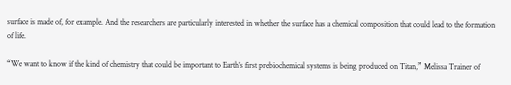surface is made of, for example. And the researchers are particularly interested in whether the surface has a chemical composition that could lead to the formation of life.

“We want to know if the kind of chemistry that could be important to Earth’s first prebiochemical systems is being produced on Titan,” Melissa Trainer of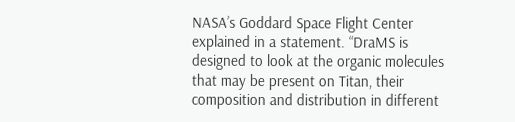NASA’s Goddard Space Flight Center explained in a statement. “DraMS is designed to look at the organic molecules that may be present on Titan, their composition and distribution in different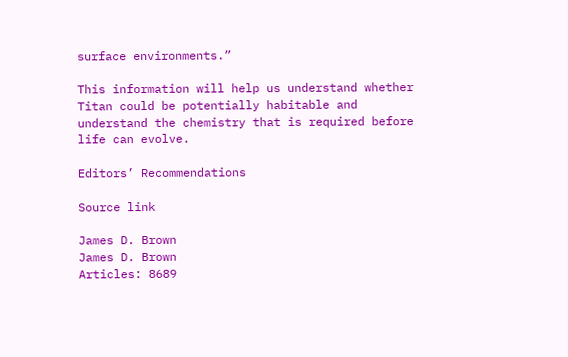surface environments.”

This information will help us understand whether Titan could be potentially habitable and understand the chemistry that is required before life can evolve.

Editors’ Recommendations

Source link

James D. Brown
James D. Brown
Articles: 8689